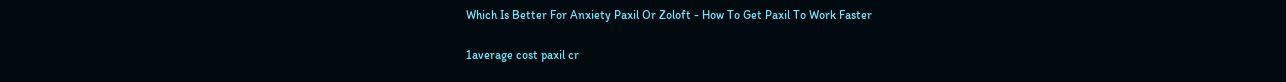Which Is Better For Anxiety Paxil Or Zoloft - How To Get Paxil To Work Faster

1average cost paxil cr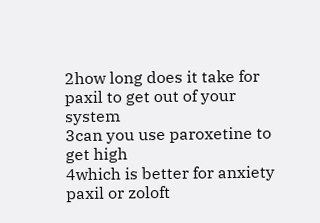2how long does it take for paxil to get out of your system
3can you use paroxetine to get high
4which is better for anxiety paxil or zoloft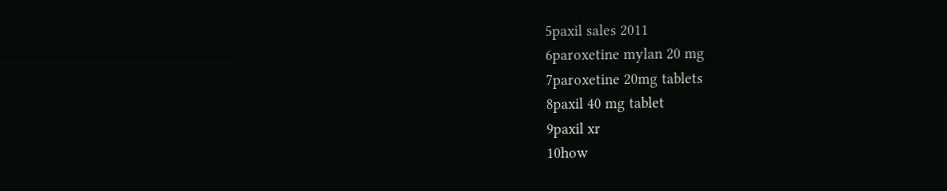5paxil sales 2011
6paroxetine mylan 20 mg
7paroxetine 20mg tablets
8paxil 40 mg tablet
9paxil xr
10how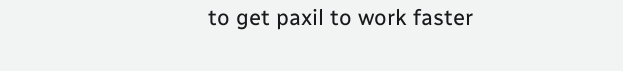to get paxil to work faster